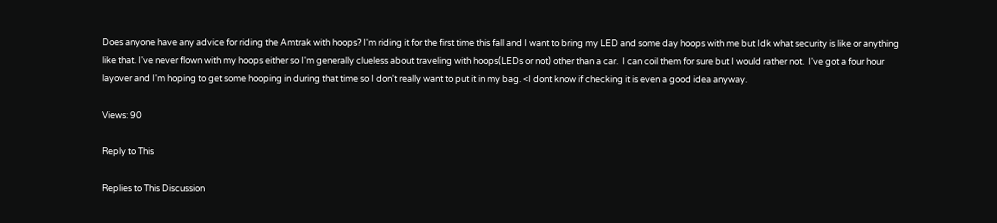Does anyone have any advice for riding the Amtrak with hoops? I'm riding it for the first time this fall and I want to bring my LED and some day hoops with me but Idk what security is like or anything like that. I've never flown with my hoops either so I'm generally clueless about traveling with hoops(LEDs or not) other than a car.  I can coil them for sure but I would rather not.  I've got a four hour layover and I'm hoping to get some hooping in during that time so I don't really want to put it in my bag. <I dont know if checking it is even a good idea anyway.

Views: 90

Reply to This

Replies to This Discussion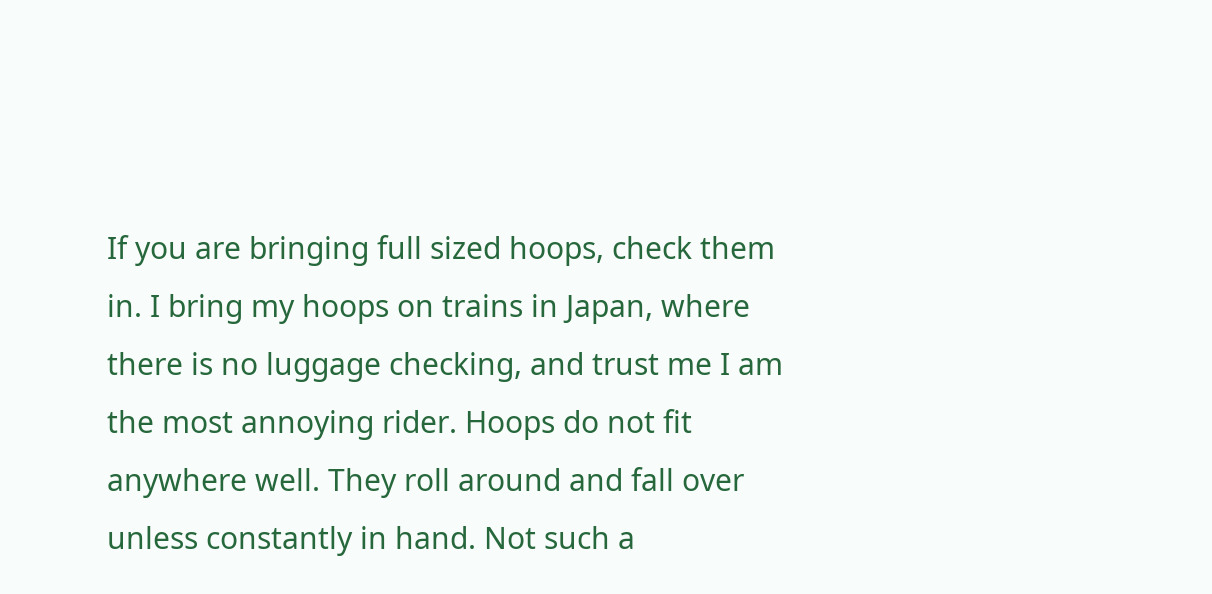If you are bringing full sized hoops, check them in. I bring my hoops on trains in Japan, where there is no luggage checking, and trust me I am the most annoying rider. Hoops do not fit anywhere well. They roll around and fall over unless constantly in hand. Not such a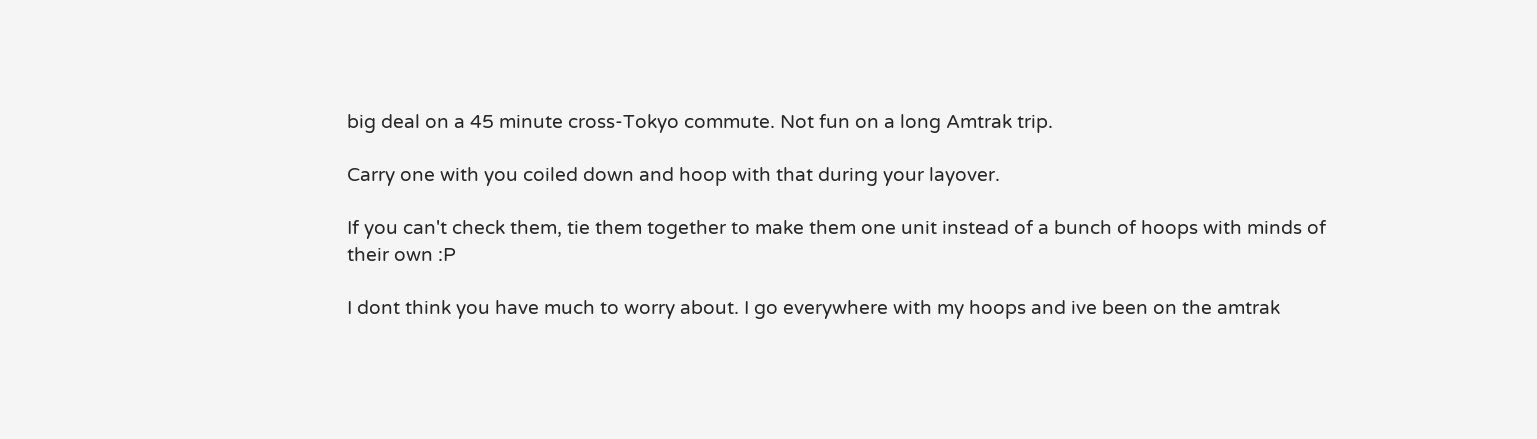big deal on a 45 minute cross-Tokyo commute. Not fun on a long Amtrak trip.

Carry one with you coiled down and hoop with that during your layover.

If you can't check them, tie them together to make them one unit instead of a bunch of hoops with minds of their own :P

I dont think you have much to worry about. I go everywhere with my hoops and ive been on the amtrak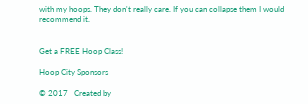with my hoops. They don't really care. If you can collapse them I would recommend it.


Get a FREE Hoop Class!

Hoop City Sponsors

© 2017   Created by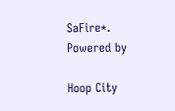SaFire*.   Powered by

Hoop City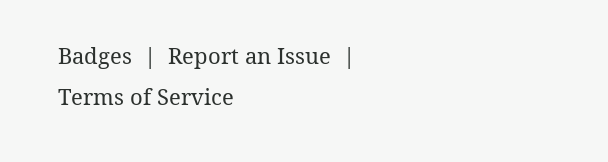Badges  |  Report an Issue  |  Terms of Service